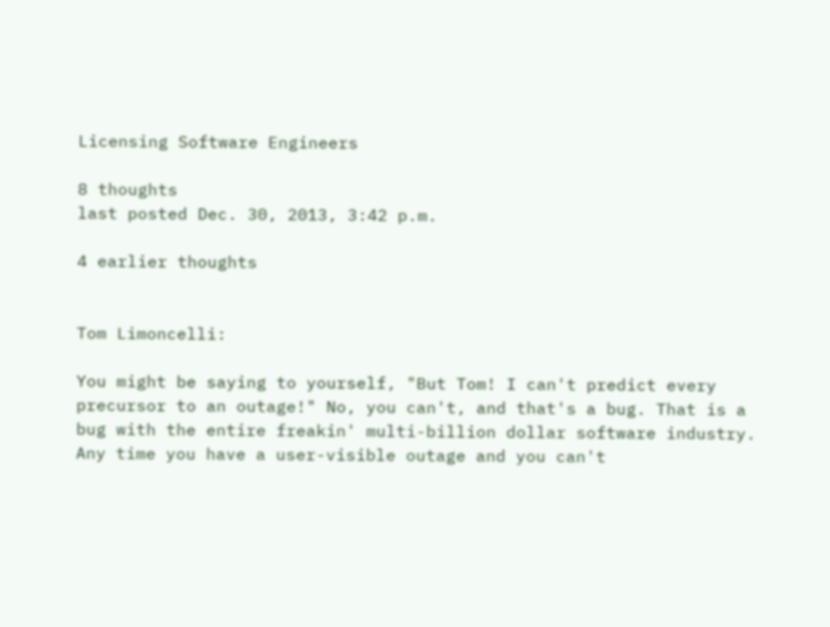Licensing Software Engineers

8 thoughts
last posted Dec. 30, 2013, 3:42 p.m.

4 earlier thoughts


Tom Limoncelli:

You might be saying to yourself, "But Tom! I can't predict every precursor to an outage!" No, you can't, and that's a bug. That is a bug with the entire freakin' multi-billion dollar software industry. Any time you have a user-visible outage and you can't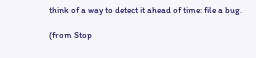think of a way to detect it ahead of time: file a bug.

(from Stop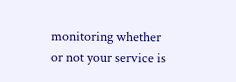monitoring whether or not your service is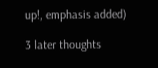up!, emphasis added)

3 later thoughts